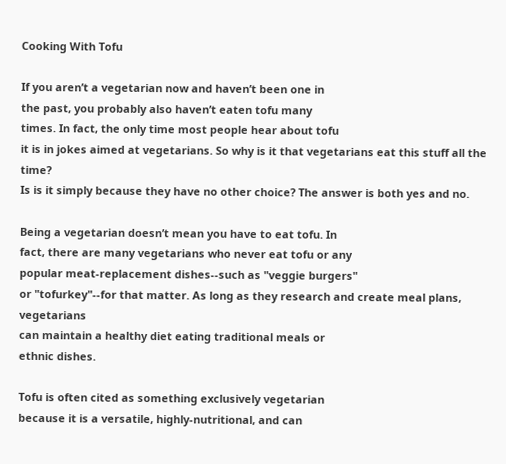Cooking With Tofu

If you aren’t a vegetarian now and haven’t been one in
the past, you probably also haven’t eaten tofu many
times. In fact, the only time most people hear about tofu
it is in jokes aimed at vegetarians. So why is it that vegetarians eat this stuff all the time?
Is is it simply because they have no other choice? The answer is both yes and no.

Being a vegetarian doesn’t mean you have to eat tofu. In
fact, there are many vegetarians who never eat tofu or any
popular meat-replacement dishes--such as "veggie burgers"
or "tofurkey"--for that matter. As long as they research and create meal plans, vegetarians
can maintain a healthy diet eating traditional meals or
ethnic dishes.

Tofu is often cited as something exclusively vegetarian
because it is a versatile, highly-nutritional, and can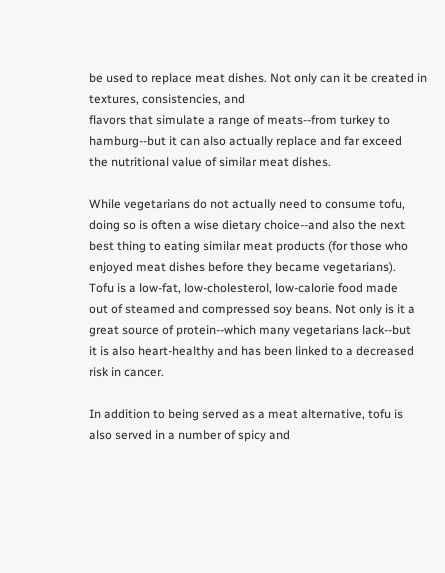be used to replace meat dishes. Not only can it be created in textures, consistencies, and
flavors that simulate a range of meats--from turkey to
hamburg--but it can also actually replace and far exceed
the nutritional value of similar meat dishes.

While vegetarians do not actually need to consume tofu,
doing so is often a wise dietary choice--and also the next
best thing to eating similar meat products (for those who
enjoyed meat dishes before they became vegetarians).
Tofu is a low-fat, low-cholesterol, low-calorie food made
out of steamed and compressed soy beans. Not only is it a
great source of protein--which many vegetarians lack--but
it is also heart-healthy and has been linked to a decreased
risk in cancer.

In addition to being served as a meat alternative, tofu is
also served in a number of spicy and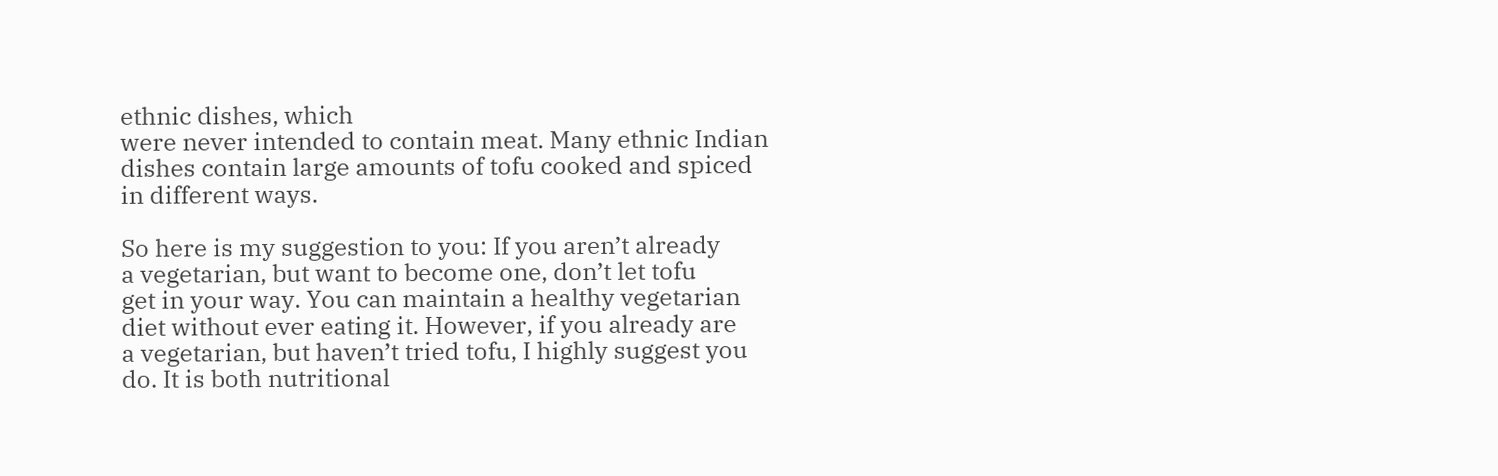ethnic dishes, which
were never intended to contain meat. Many ethnic Indian
dishes contain large amounts of tofu cooked and spiced
in different ways.

So here is my suggestion to you: If you aren’t already
a vegetarian, but want to become one, don’t let tofu
get in your way. You can maintain a healthy vegetarian
diet without ever eating it. However, if you already are
a vegetarian, but haven’t tried tofu, I highly suggest you
do. It is both nutritional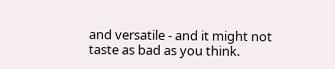and versatile - and it might not
taste as bad as you think.